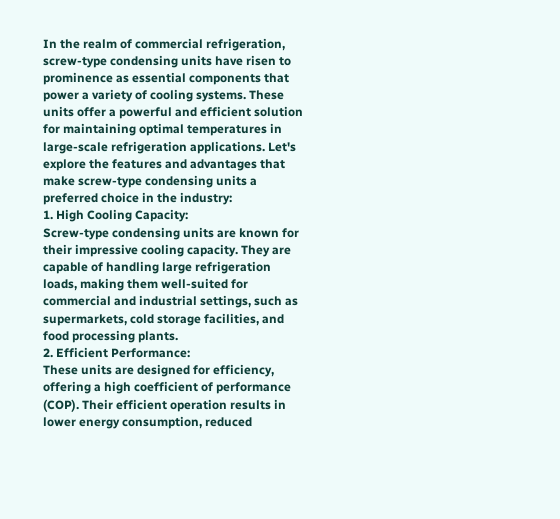In the realm of commercial refrigeration, screw-type condensing units have risen to prominence as essential components that power a variety of cooling systems. These units offer a powerful and efficient solution for maintaining optimal temperatures in large-scale refrigeration applications. Let's explore the features and advantages that make screw-type condensing units a preferred choice in the industry:
1. High Cooling Capacity:
Screw-type condensing units are known for their impressive cooling capacity. They are capable of handling large refrigeration loads, making them well-suited for commercial and industrial settings, such as supermarkets, cold storage facilities, and food processing plants.
2. Efficient Performance:
These units are designed for efficiency, offering a high coefficient of performance (COP). Their efficient operation results in lower energy consumption, reduced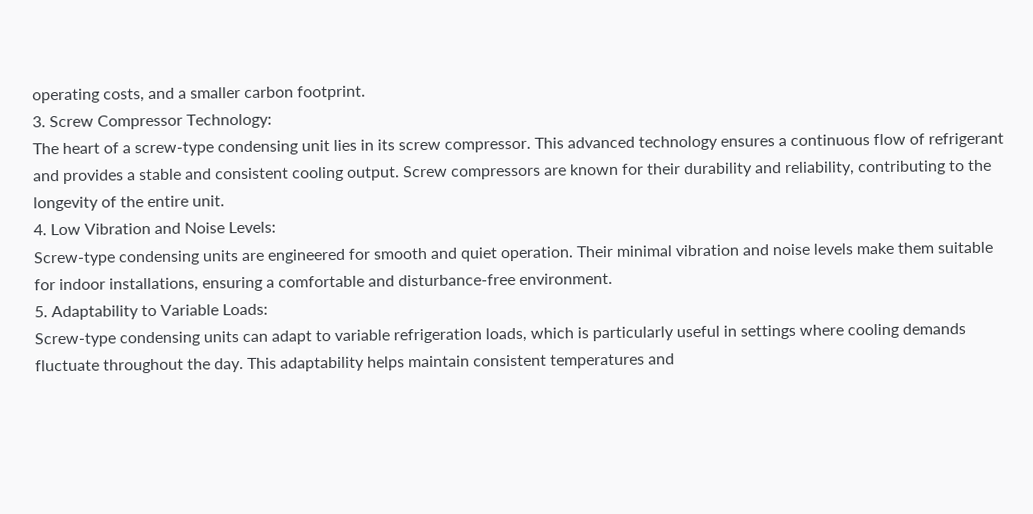operating costs, and a smaller carbon footprint.
3. Screw Compressor Technology:
The heart of a screw-type condensing unit lies in its screw compressor. This advanced technology ensures a continuous flow of refrigerant and provides a stable and consistent cooling output. Screw compressors are known for their durability and reliability, contributing to the longevity of the entire unit.
4. Low Vibration and Noise Levels:
Screw-type condensing units are engineered for smooth and quiet operation. Their minimal vibration and noise levels make them suitable for indoor installations, ensuring a comfortable and disturbance-free environment.
5. Adaptability to Variable Loads:
Screw-type condensing units can adapt to variable refrigeration loads, which is particularly useful in settings where cooling demands fluctuate throughout the day. This adaptability helps maintain consistent temperatures and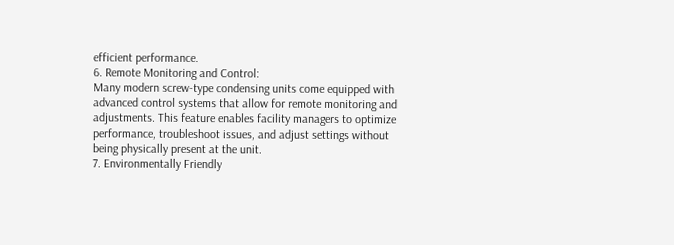efficient performance.
6. Remote Monitoring and Control:
Many modern screw-type condensing units come equipped with advanced control systems that allow for remote monitoring and adjustments. This feature enables facility managers to optimize performance, troubleshoot issues, and adjust settings without being physically present at the unit.
7. Environmentally Friendly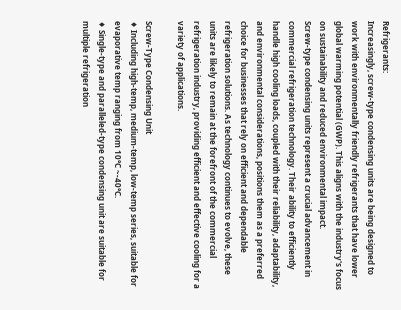Refrigerants:
Increasingly, screw-type condensing units are being designed to work with environmentally friendly refrigerants that have lower global warming potential (GWP). This aligns with the industry's focus on sustainability and reduced environmental impact.
Screw-type condensing units represent a crucial advancement in commercial refrigeration technology. Their ability to efficiently handle high cooling loads, coupled with their reliability, adaptability, and environmental considerations, positions them as a preferred choice for businesses that rely on efficient and dependable refrigeration solutions. As technology continues to evolve, these units are likely to remain at the forefront of the commercial refrigeration industry, providing efficient and effective cooling for a variety of applications.

Screw-Type Condensing Unit
♦ Including high-temp, medium-temp, low-temp series, suitable for evaporative temp ranging from 10℃ ~-40℃.
♦ Single-type and paralleled-type condensing unit are suitable for multiple refrigeration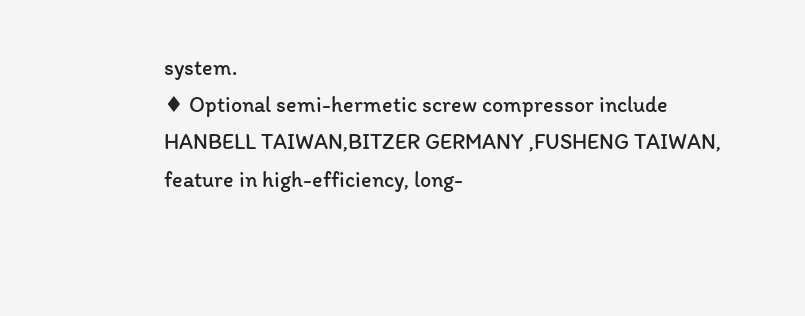system.
♦ Optional semi-hermetic screw compressor include HANBELL TAIWAN,BITZER GERMANY ,FUSHENG TAIWAN, feature in high-efficiency, long-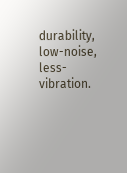durability, low-noise, less-vibration.